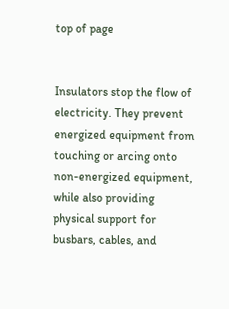top of page


Insulators stop the flow of electricity. They prevent energized equipment from touching or arcing onto non-energized equipment, while also providing physical support for busbars, cables, and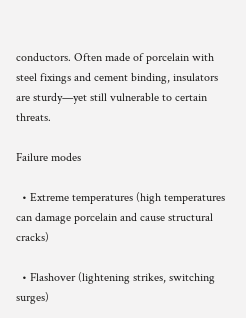conductors. Often made of porcelain with steel fixings and cement binding, insulators are sturdy—yet still vulnerable to certain threats.

Failure modes

  • Extreme temperatures (high temperatures can damage porcelain and cause structural cracks)

  • Flashover (lightening strikes, switching surges)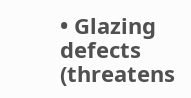• Glazing defects (threatens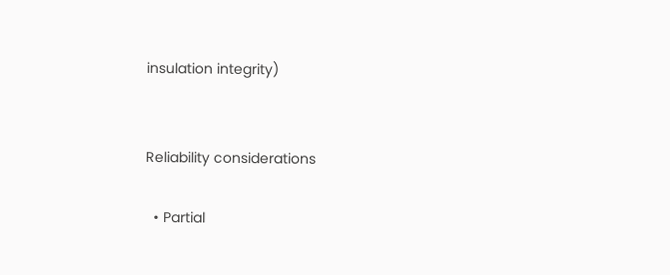insulation integrity)


Reliability considerations

  • Partial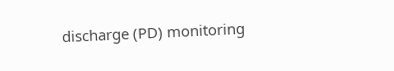discharge (PD) monitoring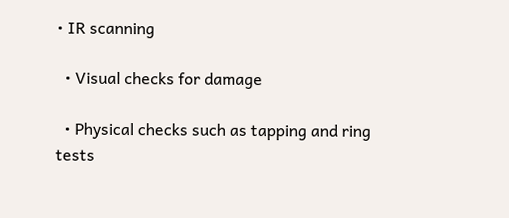• IR scanning

  • Visual checks for damage

  • Physical checks such as tapping and ring tests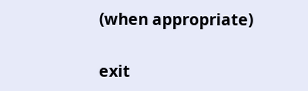(when appropriate)

exit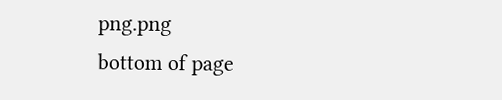png.png
bottom of page